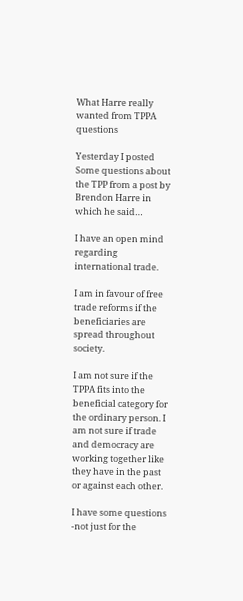What Harre really wanted from TPPA questions

Yesterday I posted Some questions about the TPP from a post by Brendon Harre in which he said…

I have an open mind regarding international trade.

I am in favour of free trade reforms if the beneficiaries are spread throughout society.

I am not sure if the TPPA fits into the beneficial category for the ordinary person. I am not sure if trade and democracy are working together like they have in the past or against each other.

I have some questions -not just for the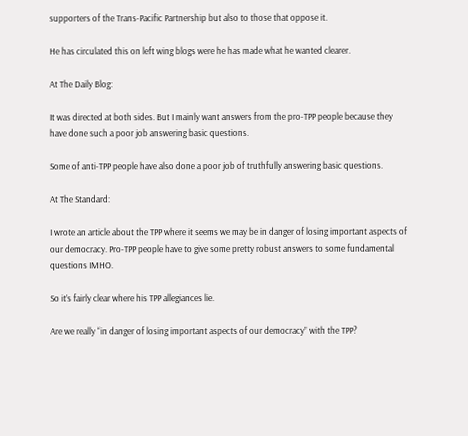supporters of the Trans-Pacific Partnership but also to those that oppose it.

He has circulated this on left wing blogs were he has made what he wanted clearer.

At The Daily Blog:

It was directed at both sides. But I mainly want answers from the pro-TPP people because they have done such a poor job answering basic questions.

Some of anti-TPP people have also done a poor job of truthfully answering basic questions.

At The Standard:

I wrote an article about the TPP where it seems we may be in danger of losing important aspects of our democracy. Pro-TPP people have to give some pretty robust answers to some fundamental questions IMHO.

So it’s fairly clear where his TPP allegiances lie.

Are we really “in danger of losing important aspects of our democracy” with the TPP?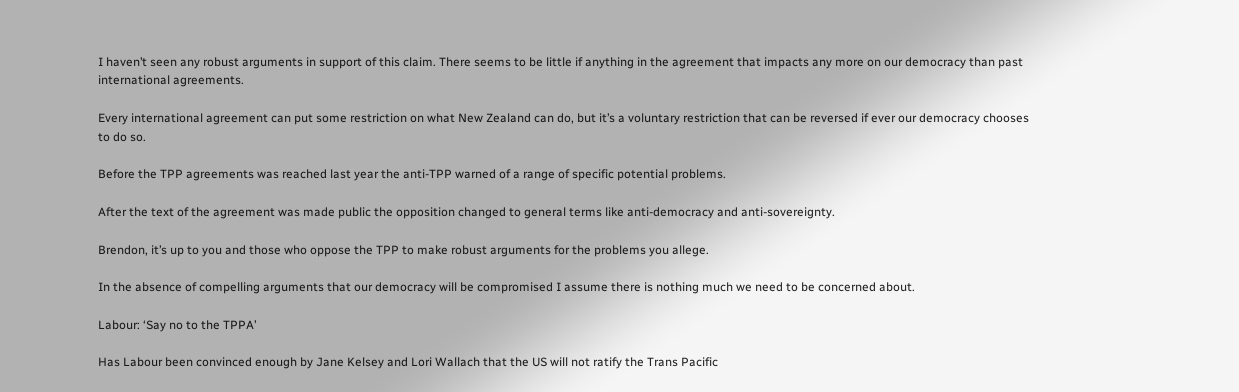I haven’t seen any robust arguments in support of this claim. There seems to be little if anything in the agreement that impacts any more on our democracy than past international agreements.

Every international agreement can put some restriction on what New Zealand can do, but it’s a voluntary restriction that can be reversed if ever our democracy chooses to do so.

Before the TPP agreements was reached last year the anti-TPP warned of a range of specific potential problems.

After the text of the agreement was made public the opposition changed to general terms like anti-democracy and anti-sovereignty.

Brendon, it’s up to you and those who oppose the TPP to make robust arguments for the problems you allege.

In the absence of compelling arguments that our democracy will be compromised I assume there is nothing much we need to be concerned about.

Labour: ‘Say no to the TPPA’

Has Labour been convinced enough by Jane Kelsey and Lori Wallach that the US will not ratify the Trans Pacific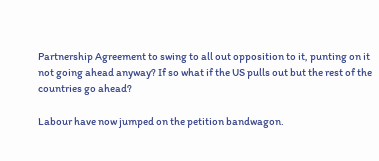Partnership Agreement to swing to all out opposition to it, punting on it not going ahead anyway? If so what if the US pulls out but the rest of the countries go ahead?

Labour have now jumped on the petition bandwagon.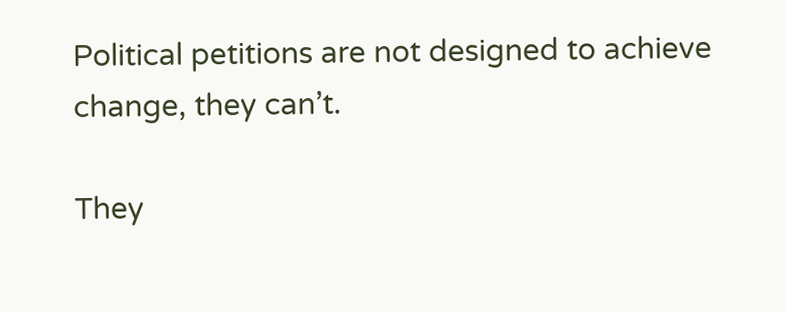Political petitions are not designed to achieve change, they can’t.

They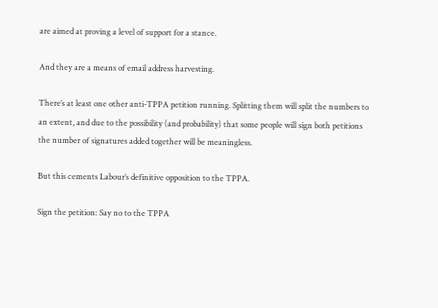are aimed at proving a level of support for a stance.

And they are a means of email address harvesting.

There’s at least one other anti-TPPA petition running. Splitting them will split the numbers to an extent, and due to the possibility (and probability) that some people will sign both petitions the number of signatures added together will be meaningless.

But this cements Labour’s definitive opposition to the TPPA.

Sign the petition: Say no to the TPPA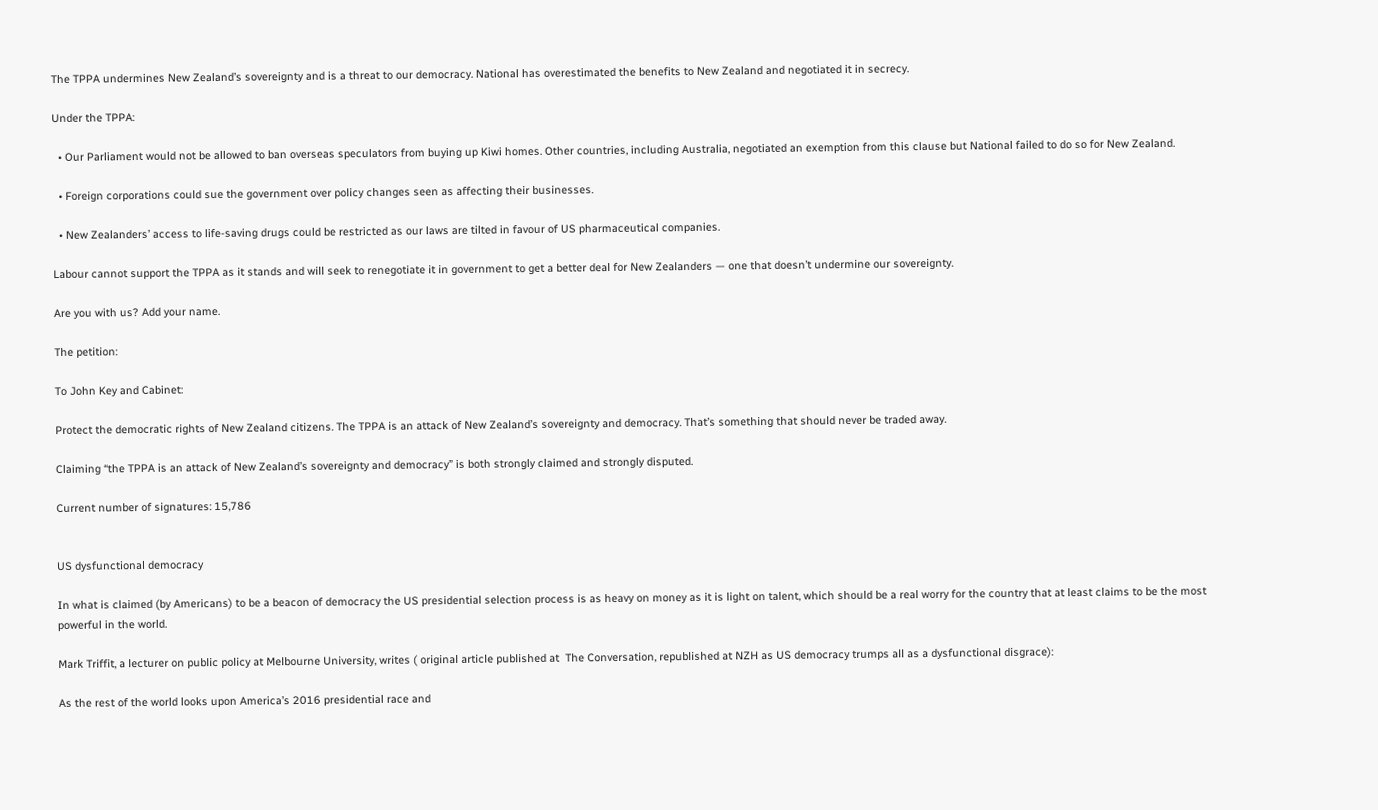The TPPA undermines New Zealand’s sovereignty and is a threat to our democracy. National has overestimated the benefits to New Zealand and negotiated it in secrecy.

Under the TPPA:

  • Our Parliament would not be allowed to ban overseas speculators from buying up Kiwi homes. Other countries, including Australia, negotiated an exemption from this clause but National failed to do so for New Zealand.

  • Foreign corporations could sue the government over policy changes seen as affecting their businesses.

  • New Zealanders’ access to life-saving drugs could be restricted as our laws are tilted in favour of US pharmaceutical companies.

Labour cannot support the TPPA as it stands and will seek to renegotiate it in government to get a better deal for New Zealanders — one that doesn’t undermine our sovereignty.

Are you with us? Add your name.

The petition:

To John Key and Cabinet:

Protect the democratic rights of New Zealand citizens. The TPPA is an attack of New Zealand’s sovereignty and democracy. That’s something that should never be traded away.

Claiming “the TPPA is an attack of New Zealand’s sovereignty and democracy” is both strongly claimed and strongly disputed.

Current number of signatures: 15,786


US dysfunctional democracy

In what is claimed (by Americans) to be a beacon of democracy the US presidential selection process is as heavy on money as it is light on talent, which should be a real worry for the country that at least claims to be the most powerful in the world.

Mark Triffit, a lecturer on public policy at Melbourne University, writes ( original article published at  The Conversation, republished at NZH as US democracy trumps all as a dysfunctional disgrace):

As the rest of the world looks upon America’s 2016 presidential race and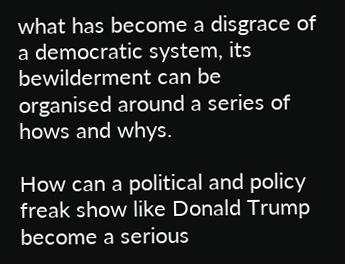what has become a disgrace of a democratic system, its bewilderment can be organised around a series of hows and whys.

How can a political and policy freak show like Donald Trump become a serious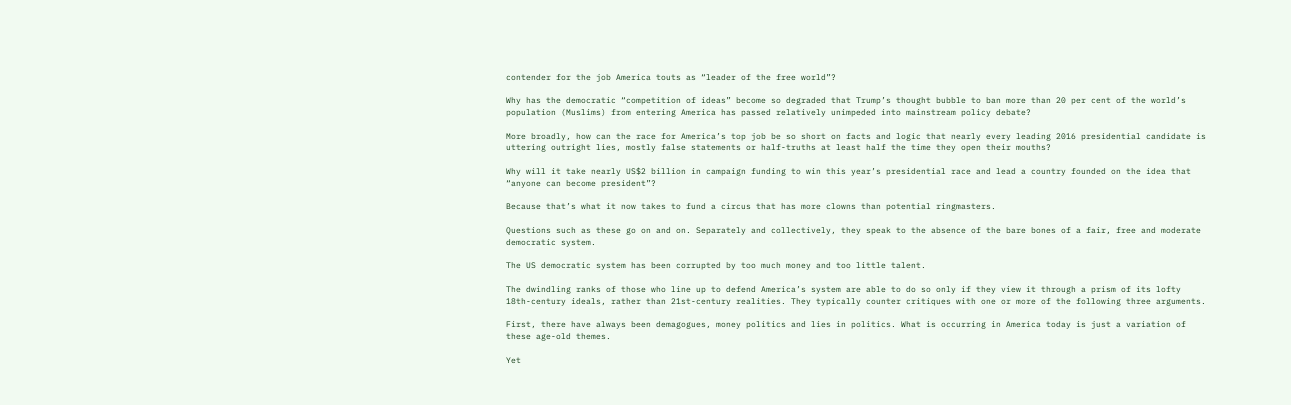contender for the job America touts as “leader of the free world”?

Why has the democratic “competition of ideas” become so degraded that Trump’s thought bubble to ban more than 20 per cent of the world’s population (Muslims) from entering America has passed relatively unimpeded into mainstream policy debate?

More broadly, how can the race for America’s top job be so short on facts and logic that nearly every leading 2016 presidential candidate is uttering outright lies, mostly false statements or half-truths at least half the time they open their mouths?

Why will it take nearly US$2 billion in campaign funding to win this year’s presidential race and lead a country founded on the idea that “anyone can become president”?

Because that’s what it now takes to fund a circus that has more clowns than potential ringmasters.

Questions such as these go on and on. Separately and collectively, they speak to the absence of the bare bones of a fair, free and moderate democratic system.

The US democratic system has been corrupted by too much money and too little talent.

The dwindling ranks of those who line up to defend America’s system are able to do so only if they view it through a prism of its lofty 18th-century ideals, rather than 21st-century realities. They typically counter critiques with one or more of the following three arguments.

First, there have always been demagogues, money politics and lies in politics. What is occurring in America today is just a variation of these age-old themes.

Yet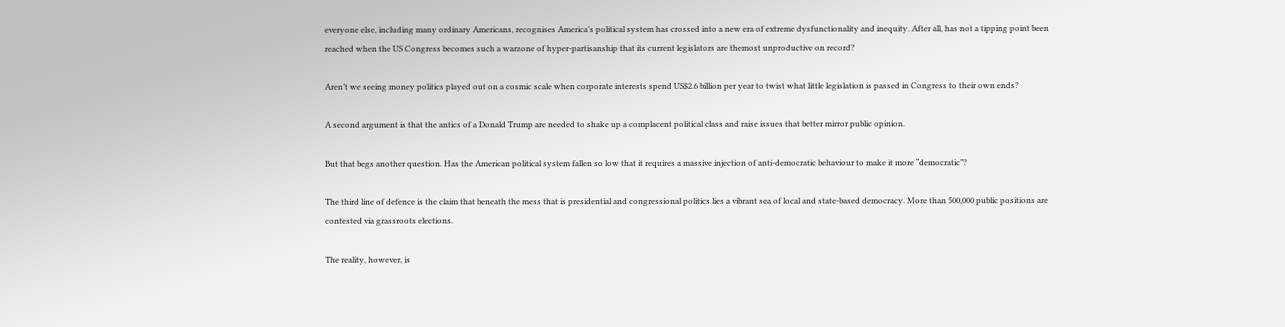everyone else, including many ordinary Americans, recognises America’s political system has crossed into a new era of extreme dysfunctionality and inequity. After all, has not a tipping point been reached when the US Congress becomes such a warzone of hyper-partisanship that its current legislators are themost unproductive on record?

Aren’t we seeing money politics played out on a cosmic scale when corporate interests spend US$2.6 billion per year to twist what little legislation is passed in Congress to their own ends?

A second argument is that the antics of a Donald Trump are needed to shake up a complacent political class and raise issues that better mirror public opinion.

But that begs another question. Has the American political system fallen so low that it requires a massive injection of anti-democratic behaviour to make it more “democratic”?

The third line of defence is the claim that beneath the mess that is presidential and congressional politics lies a vibrant sea of local and state-based democracy. More than 500,000 public positions are contested via grassroots elections.

The reality, however, is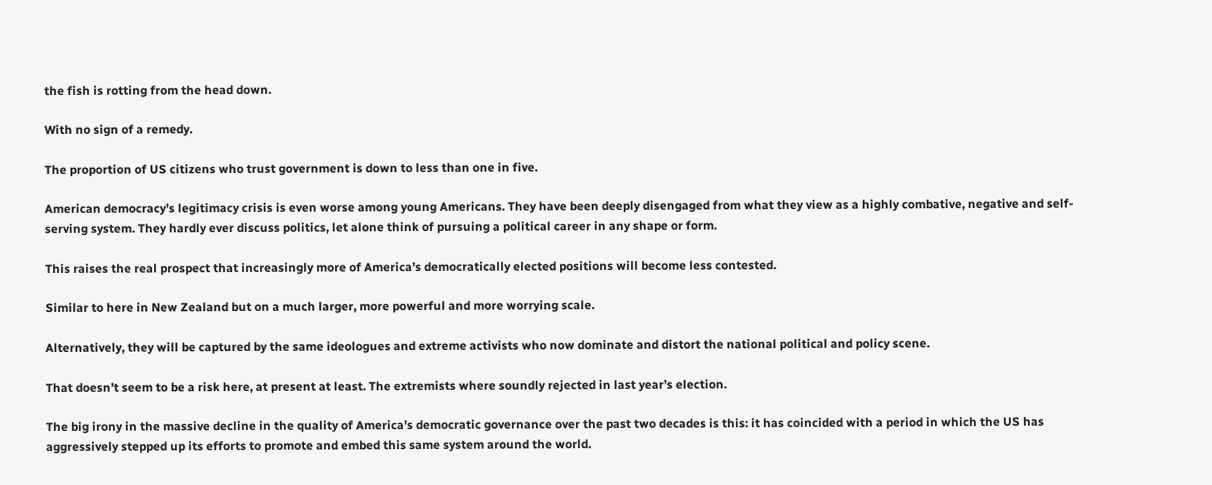the fish is rotting from the head down.

With no sign of a remedy.

The proportion of US citizens who trust government is down to less than one in five.

American democracy’s legitimacy crisis is even worse among young Americans. They have been deeply disengaged from what they view as a highly combative, negative and self-serving system. They hardly ever discuss politics, let alone think of pursuing a political career in any shape or form.

This raises the real prospect that increasingly more of America’s democratically elected positions will become less contested.

Similar to here in New Zealand but on a much larger, more powerful and more worrying scale.

Alternatively, they will be captured by the same ideologues and extreme activists who now dominate and distort the national political and policy scene.

That doesn’t seem to be a risk here, at present at least. The extremists where soundly rejected in last year’s election.

The big irony in the massive decline in the quality of America’s democratic governance over the past two decades is this: it has coincided with a period in which the US has aggressively stepped up its efforts to promote and embed this same system around the world.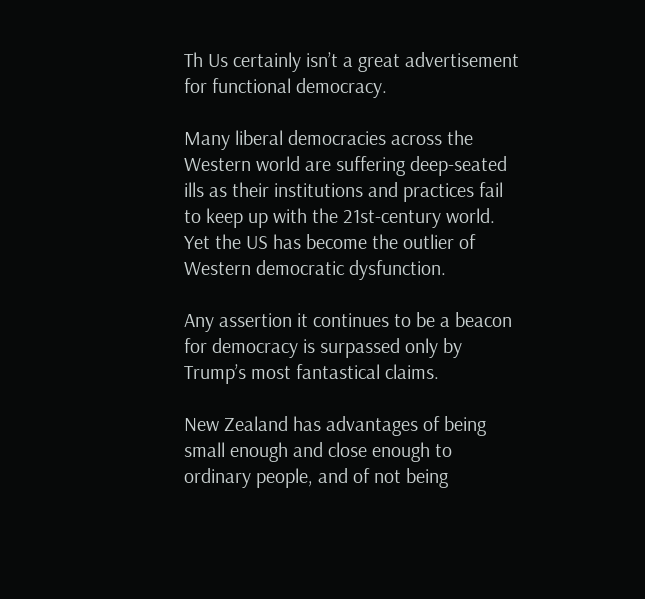Th Us certainly isn’t a great advertisement for functional democracy.

Many liberal democracies across the Western world are suffering deep-seated ills as their institutions and practices fail to keep up with the 21st-century world. Yet the US has become the outlier of Western democratic dysfunction.

Any assertion it continues to be a beacon for democracy is surpassed only by Trump’s most fantastical claims.

New Zealand has advantages of being small enough and close enough to ordinary people, and of not being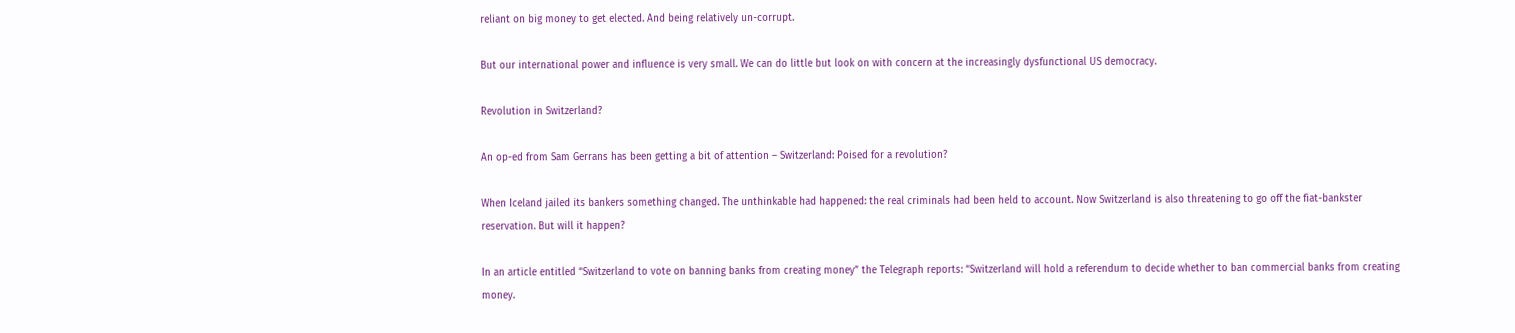reliant on big money to get elected. And being relatively un-corrupt.

But our international power and influence is very small. We can do little but look on with concern at the increasingly dysfunctional US democracy.

Revolution in Switzerland?

An op-ed from Sam Gerrans has been getting a bit of attention – Switzerland: Poised for a revolution?

When Iceland jailed its bankers something changed. The unthinkable had happened: the real criminals had been held to account. Now Switzerland is also threatening to go off the fiat-bankster reservation. But will it happen?

In an article entitled “Switzerland to vote on banning banks from creating money” the Telegraph reports: “Switzerland will hold a referendum to decide whether to ban commercial banks from creating money.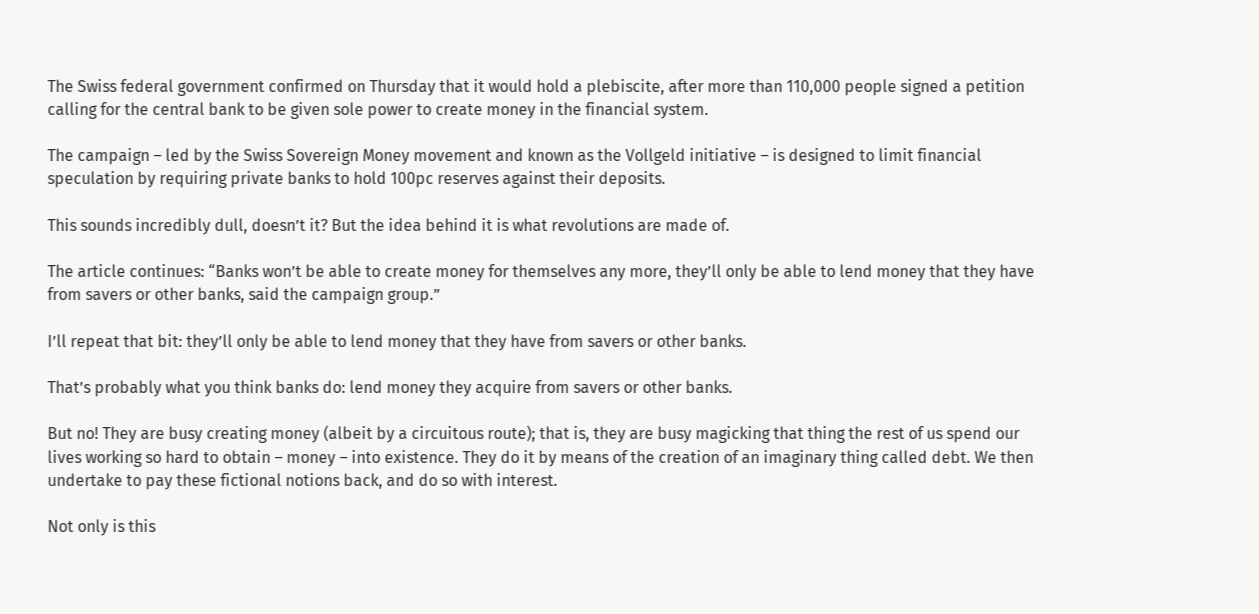The Swiss federal government confirmed on Thursday that it would hold a plebiscite, after more than 110,000 people signed a petition calling for the central bank to be given sole power to create money in the financial system.

The campaign – led by the Swiss Sovereign Money movement and known as the Vollgeld initiative – is designed to limit financial speculation by requiring private banks to hold 100pc reserves against their deposits.

This sounds incredibly dull, doesn’t it? But the idea behind it is what revolutions are made of.

The article continues: “Banks won’t be able to create money for themselves any more, they’ll only be able to lend money that they have from savers or other banks, said the campaign group.”

I’ll repeat that bit: they’ll only be able to lend money that they have from savers or other banks.

That’s probably what you think banks do: lend money they acquire from savers or other banks.

But no! They are busy creating money (albeit by a circuitous route); that is, they are busy magicking that thing the rest of us spend our lives working so hard to obtain – money – into existence. They do it by means of the creation of an imaginary thing called debt. We then undertake to pay these fictional notions back, and do so with interest.

Not only is this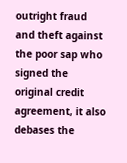outright fraud and theft against the poor sap who signed the original credit agreement, it also debases the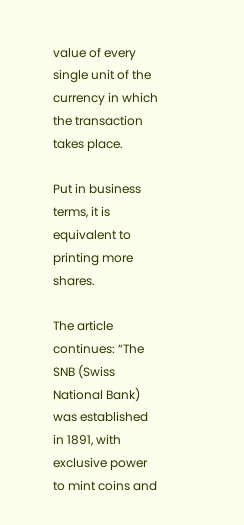value of every single unit of the currency in which the transaction takes place.

Put in business terms, it is equivalent to printing more shares.

The article continues: “The SNB (Swiss National Bank) was established in 1891, with exclusive power to mint coins and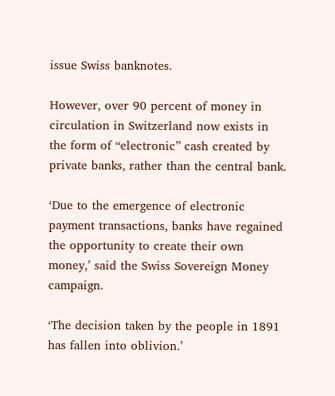issue Swiss banknotes.

However, over 90 percent of money in circulation in Switzerland now exists in the form of “electronic” cash created by private banks, rather than the central bank.

‘Due to the emergence of electronic payment transactions, banks have regained the opportunity to create their own money,’ said the Swiss Sovereign Money campaign.

‘The decision taken by the people in 1891 has fallen into oblivion.’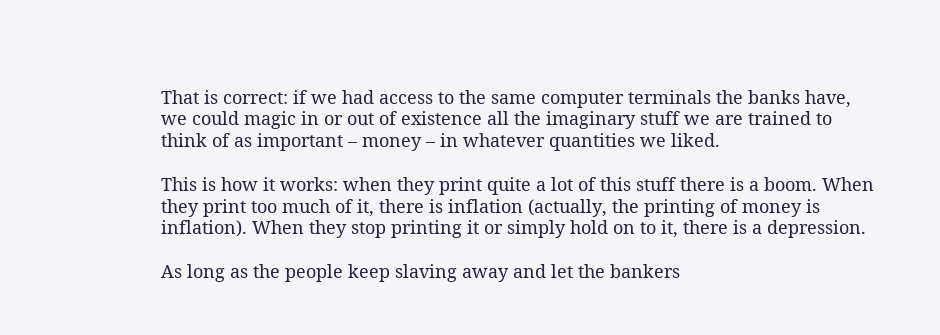That is correct: if we had access to the same computer terminals the banks have, we could magic in or out of existence all the imaginary stuff we are trained to think of as important – money – in whatever quantities we liked.

This is how it works: when they print quite a lot of this stuff there is a boom. When they print too much of it, there is inflation (actually, the printing of money is inflation). When they stop printing it or simply hold on to it, there is a depression.

As long as the people keep slaving away and let the bankers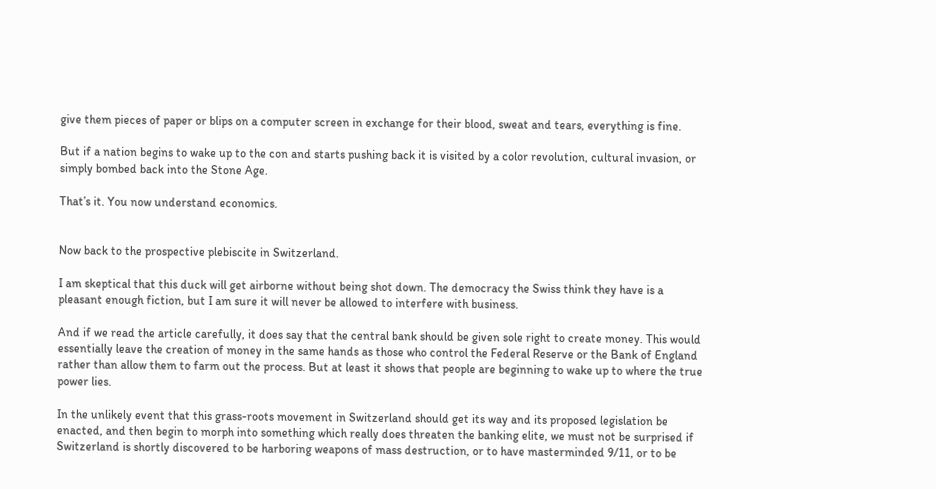give them pieces of paper or blips on a computer screen in exchange for their blood, sweat and tears, everything is fine.

But if a nation begins to wake up to the con and starts pushing back it is visited by a color revolution, cultural invasion, or simply bombed back into the Stone Age.

That’s it. You now understand economics.


Now back to the prospective plebiscite in Switzerland.

I am skeptical that this duck will get airborne without being shot down. The democracy the Swiss think they have is a pleasant enough fiction, but I am sure it will never be allowed to interfere with business.

And if we read the article carefully, it does say that the central bank should be given sole right to create money. This would essentially leave the creation of money in the same hands as those who control the Federal Reserve or the Bank of England rather than allow them to farm out the process. But at least it shows that people are beginning to wake up to where the true power lies.

In the unlikely event that this grass-roots movement in Switzerland should get its way and its proposed legislation be enacted, and then begin to morph into something which really does threaten the banking elite, we must not be surprised if Switzerland is shortly discovered to be harboring weapons of mass destruction, or to have masterminded 9/11, or to be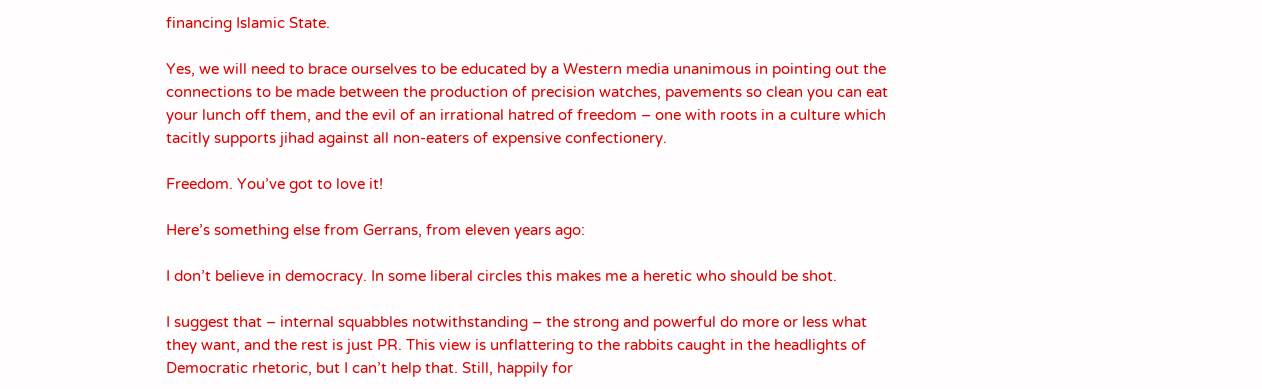financing Islamic State.

Yes, we will need to brace ourselves to be educated by a Western media unanimous in pointing out the connections to be made between the production of precision watches, pavements so clean you can eat your lunch off them, and the evil of an irrational hatred of freedom – one with roots in a culture which tacitly supports jihad against all non-eaters of expensive confectionery.

Freedom. You’ve got to love it!

Here’s something else from Gerrans, from eleven years ago:

I don’t believe in democracy. In some liberal circles this makes me a heretic who should be shot.

I suggest that – internal squabbles notwithstanding – the strong and powerful do more or less what they want, and the rest is just PR. This view is unflattering to the rabbits caught in the headlights of Democratic rhetoric, but I can’t help that. Still, happily for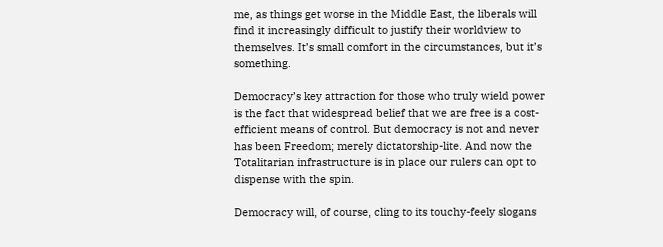me, as things get worse in the Middle East, the liberals will find it increasingly difficult to justify their worldview to themselves. It’s small comfort in the circumstances, but it’s something.

Democracy’s key attraction for those who truly wield power is the fact that widespread belief that we are free is a cost-efficient means of control. But democracy is not and never has been Freedom; merely dictatorship-lite. And now the Totalitarian infrastructure is in place our rulers can opt to dispense with the spin.

Democracy will, of course, cling to its touchy-feely slogans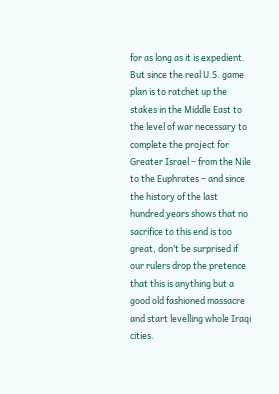for as long as it is expedient. But since the real U.S. game plan is to ratchet up the stakes in the Middle East to the level of war necessary to complete the project for Greater Israel – from the Nile to the Euphrates – and since the history of the last hundred years shows that no sacrifice to this end is too great, don’t be surprised if our rulers drop the pretence that this is anything but a good old fashioned massacre and start levelling whole Iraqi cities.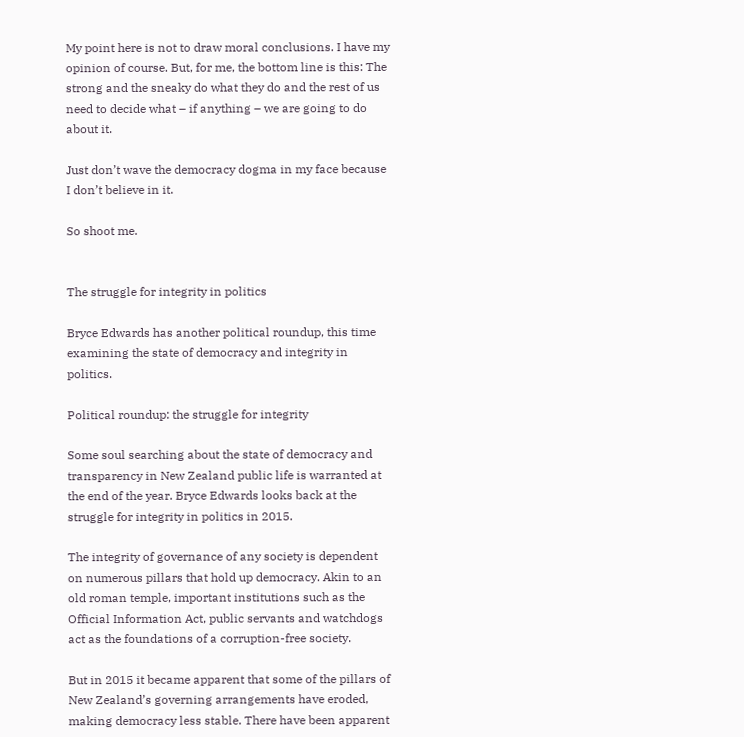My point here is not to draw moral conclusions. I have my opinion of course. But, for me, the bottom line is this: The strong and the sneaky do what they do and the rest of us need to decide what – if anything – we are going to do about it.

Just don’t wave the democracy dogma in my face because I don’t believe in it.

So shoot me.


The struggle for integrity in politics

Bryce Edwards has another political roundup, this time examining the state of democracy and integrity in politics.

Political roundup: the struggle for integrity

Some soul searching about the state of democracy and transparency in New Zealand public life is warranted at the end of the year. Bryce Edwards looks back at the struggle for integrity in politics in 2015.

The integrity of governance of any society is dependent on numerous pillars that hold up democracy. Akin to an old roman temple, important institutions such as the Official Information Act, public servants and watchdogs act as the foundations of a corruption-free society.

But in 2015 it became apparent that some of the pillars of New Zealand’s governing arrangements have eroded, making democracy less stable. There have been apparent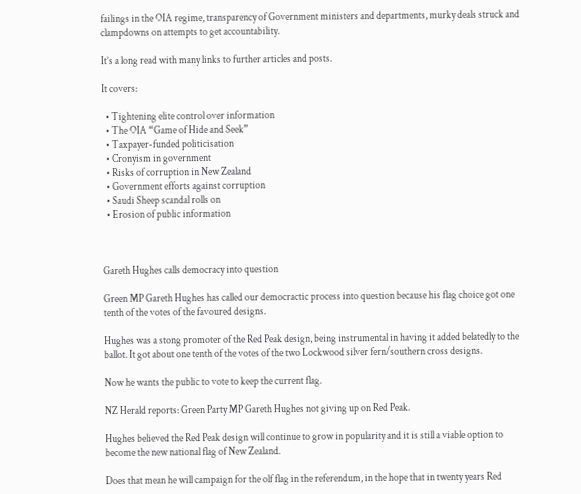failings in the OIA regime, transparency of Government ministers and departments, murky deals struck and clampdowns on attempts to get accountability.

It’s a long read with many links to further articles and posts.

It covers:

  • Tightening elite control over information
  • The OIA “Game of Hide and Seek”
  • Taxpayer-funded politicisation
  • Cronyism in government
  • Risks of corruption in New Zealand
  • Government efforts against corruption
  • Saudi Sheep scandal rolls on
  • Erosion of public information



Gareth Hughes calls democracy into question

Green MP Gareth Hughes has called our democractic process into question because his flag choice got one tenth of the votes of the favoured designs.

Hughes was a stong promoter of the Red Peak design, being instrumental in having it added belatedly to the ballot. It got about one tenth of the votes of the two Lockwood silver fern/southern cross designs.

Now he wants the public to vote to keep the current flag.

NZ Herald reports: Green Party MP Gareth Hughes not giving up on Red Peak.

Hughes believed the Red Peak design will continue to grow in popularity and it is still a viable option to become the new national flag of New Zealand.

Does that mean he will campaign for the olf flag in the referendum, in the hope that in twenty years Red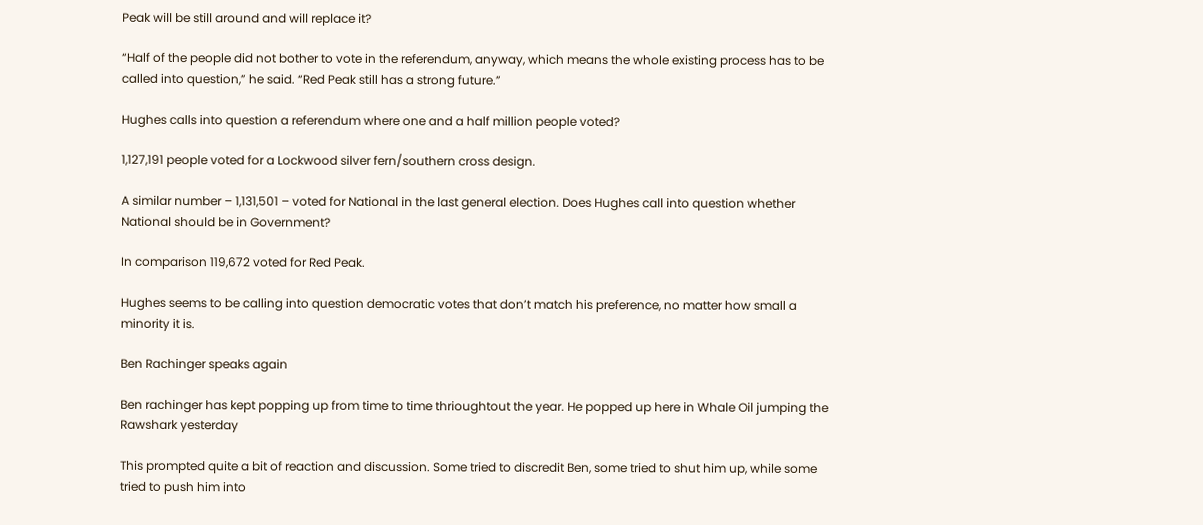Peak will be still around and will replace it?

“Half of the people did not bother to vote in the referendum, anyway, which means the whole existing process has to be called into question,” he said. “Red Peak still has a strong future.”

Hughes calls into question a referendum where one and a half million people voted?

1,127,191 people voted for a Lockwood silver fern/southern cross design.

A similar number – 1,131,501 – voted for National in the last general election. Does Hughes call into question whether National should be in Government?

In comparison 119,672 voted for Red Peak.

Hughes seems to be calling into question democratic votes that don’t match his preference, no matter how small a minority it is.

Ben Rachinger speaks again

Ben rachinger has kept popping up from time to time thrioughtout the year. He popped up here in Whale Oil jumping the Rawshark yesterday

This prompted quite a bit of reaction and discussion. Some tried to discredit Ben, some tried to shut him up, while some tried to push him into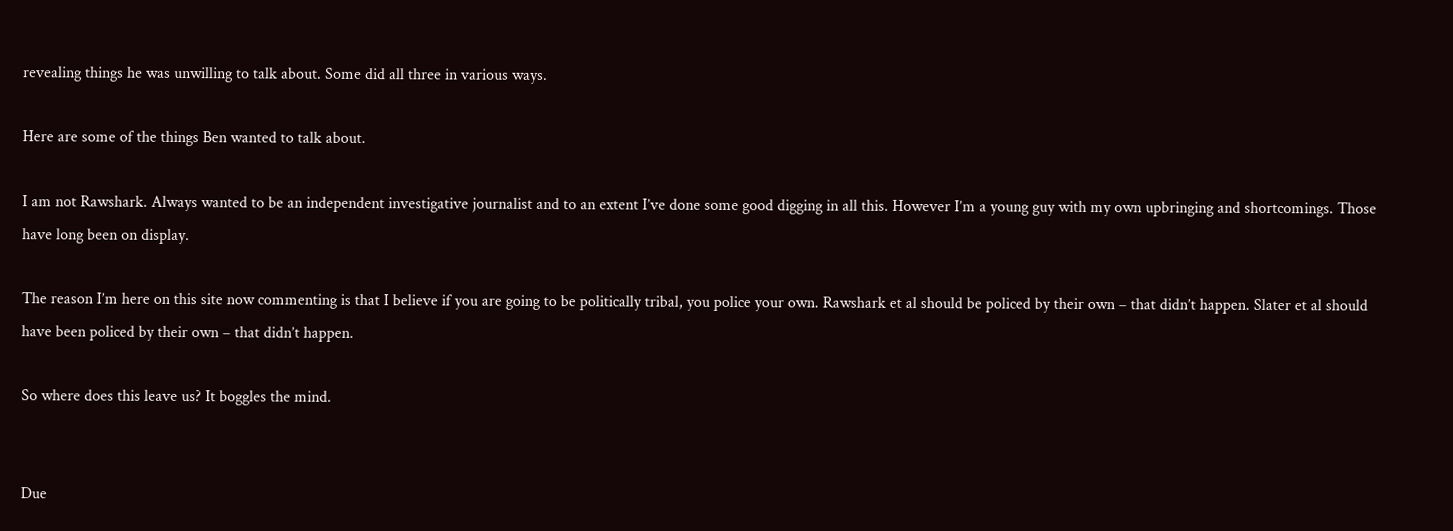revealing things he was unwilling to talk about. Some did all three in various ways.

Here are some of the things Ben wanted to talk about.

I am not Rawshark. Always wanted to be an independent investigative journalist and to an extent I’ve done some good digging in all this. However I’m a young guy with my own upbringing and shortcomings. Those have long been on display.

The reason I’m here on this site now commenting is that I believe if you are going to be politically tribal, you police your own. Rawshark et al should be policed by their own – that didn’t happen. Slater et al should have been policed by their own – that didn’t happen.

So where does this leave us? It boggles the mind.


Due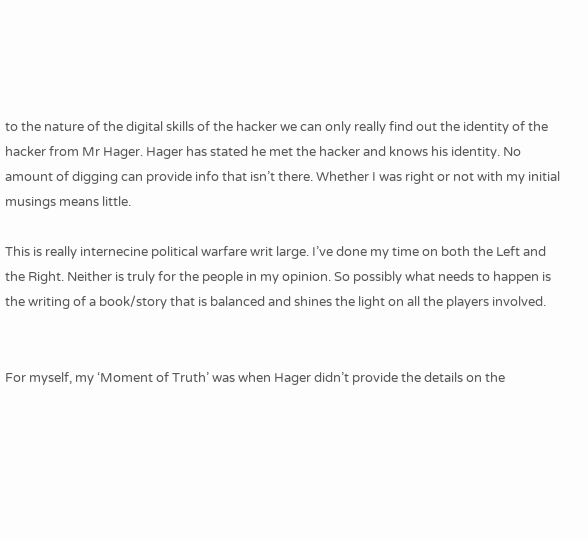to the nature of the digital skills of the hacker we can only really find out the identity of the hacker from Mr Hager. Hager has stated he met the hacker and knows his identity. No amount of digging can provide info that isn’t there. Whether I was right or not with my initial musings means little.

This is really internecine political warfare writ large. I’ve done my time on both the Left and the Right. Neither is truly for the people in my opinion. So possibly what needs to happen is the writing of a book/story that is balanced and shines the light on all the players involved.


For myself, my ‘Moment of Truth’ was when Hager didn’t provide the details on the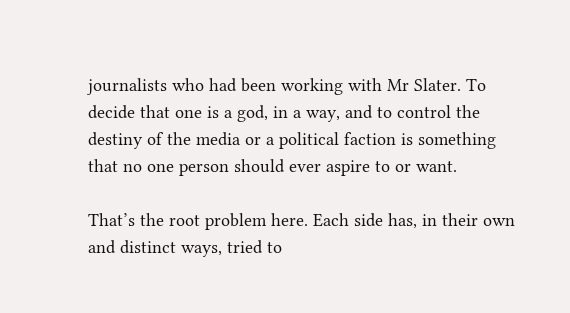journalists who had been working with Mr Slater. To decide that one is a god, in a way, and to control the destiny of the media or a political faction is something that no one person should ever aspire to or want.

That’s the root problem here. Each side has, in their own and distinct ways, tried to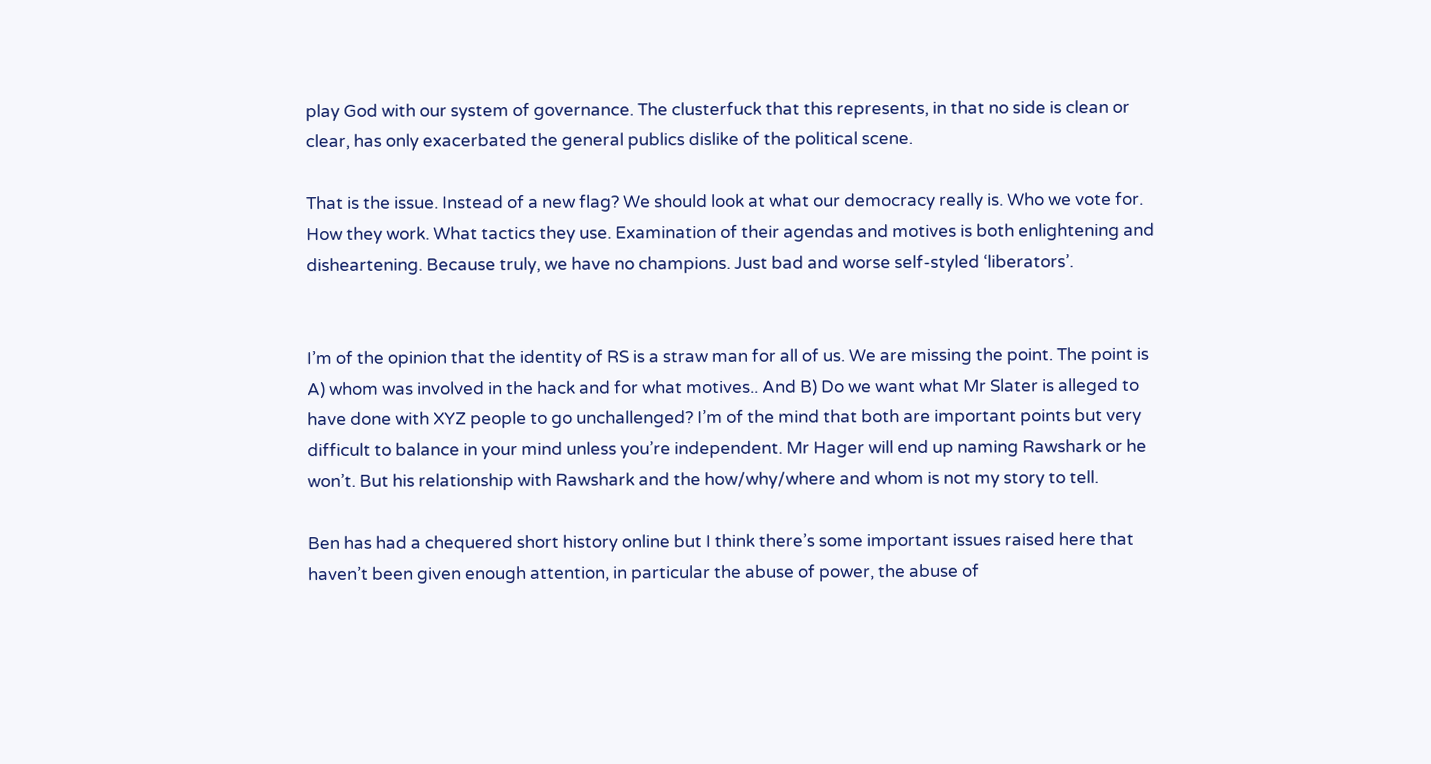play God with our system of governance. The clusterfuck that this represents, in that no side is clean or clear, has only exacerbated the general publics dislike of the political scene.

That is the issue. Instead of a new flag? We should look at what our democracy really is. Who we vote for. How they work. What tactics they use. Examination of their agendas and motives is both enlightening and disheartening. Because truly, we have no champions. Just bad and worse self-styled ‘liberators’.


I’m of the opinion that the identity of RS is a straw man for all of us. We are missing the point. The point is A) whom was involved in the hack and for what motives.. And B) Do we want what Mr Slater is alleged to have done with XYZ people to go unchallenged? I’m of the mind that both are important points but very difficult to balance in your mind unless you’re independent. Mr Hager will end up naming Rawshark or he won’t. But his relationship with Rawshark and the how/why/where and whom is not my story to tell.

Ben has had a chequered short history online but I think there’s some important issues raised here that haven’t been given enough attention, in particular the abuse of power, the abuse of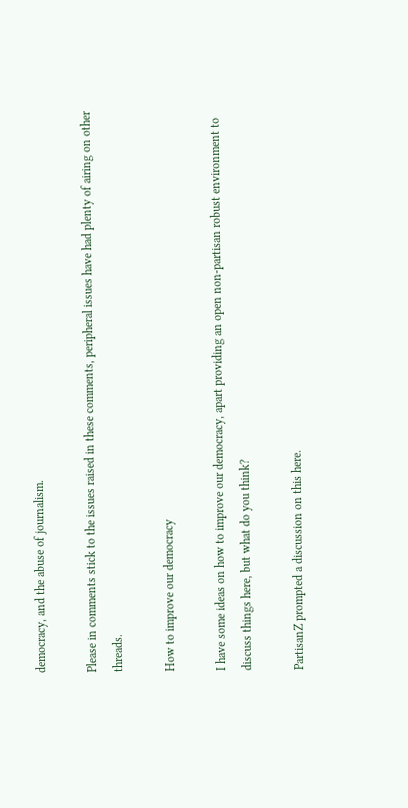democracy, and the abuse of journalism.

Please in comments stick to the issues raised in these comments, peripheral issues have had plenty of airing on other threads.

How to improve our democracy

I have some ideas on how to improve our democracy, apart providing an open non-partisan robust environment to discuss things here, but what do you think?

PartisanZ prompted a discussion on this here.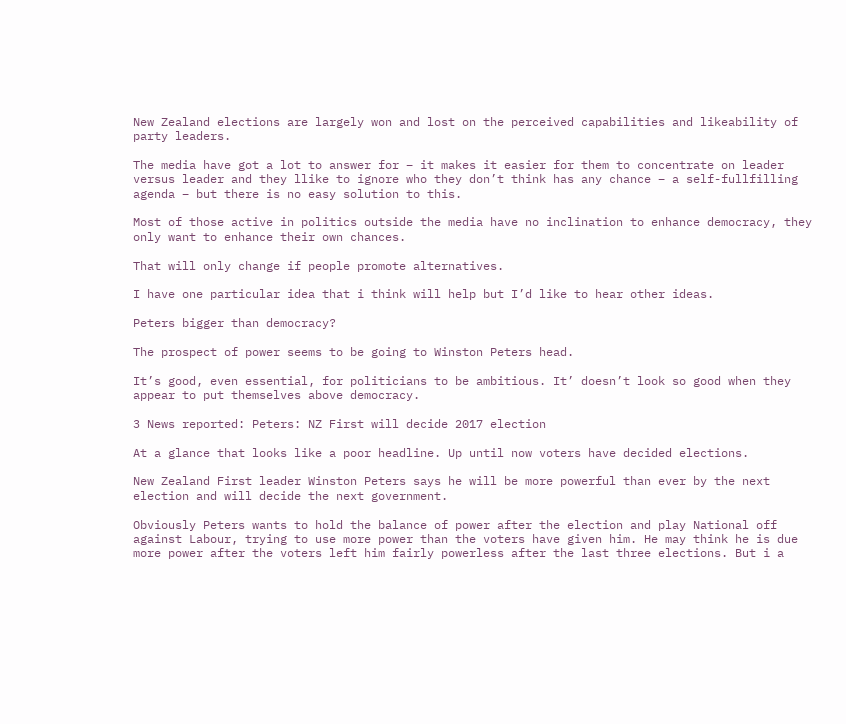New Zealand elections are largely won and lost on the perceived capabilities and likeability of party leaders.

The media have got a lot to answer for – it makes it easier for them to concentrate on leader versus leader and they llike to ignore who they don’t think has any chance – a self-fullfilling agenda – but there is no easy solution to this.

Most of those active in politics outside the media have no inclination to enhance democracy, they only want to enhance their own chances.

That will only change if people promote alternatives.

I have one particular idea that i think will help but I’d like to hear other ideas.

Peters bigger than democracy?

The prospect of power seems to be going to Winston Peters head.

It’s good, even essential, for politicians to be ambitious. It’ doesn’t look so good when they appear to put themselves above democracy.

3 News reported: Peters: NZ First will decide 2017 election

At a glance that looks like a poor headline. Up until now voters have decided elections.

New Zealand First leader Winston Peters says he will be more powerful than ever by the next election and will decide the next government.

Obviously Peters wants to hold the balance of power after the election and play National off against Labour, trying to use more power than the voters have given him. He may think he is due more power after the voters left him fairly powerless after the last three elections. But i a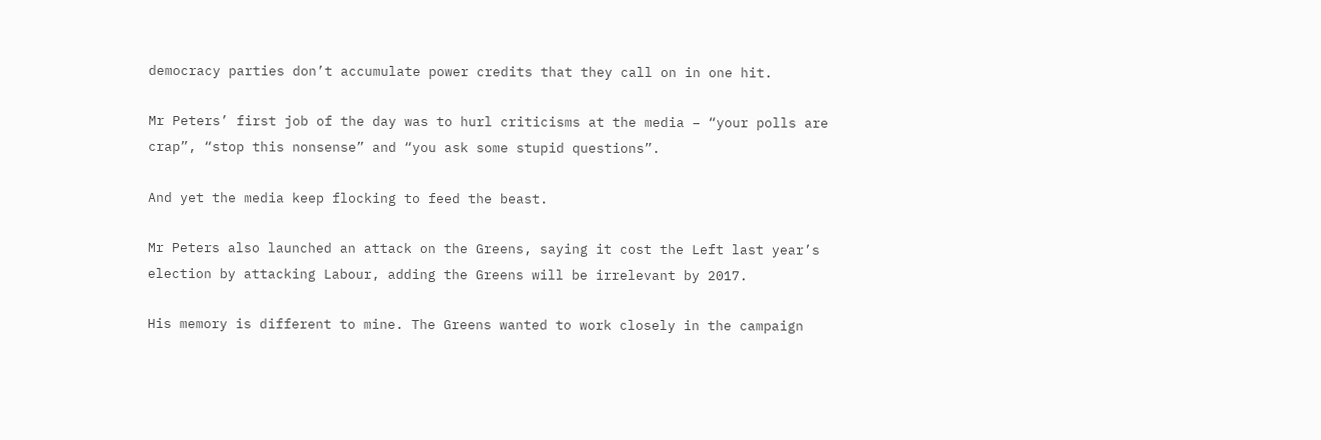democracy parties don’t accumulate power credits that they call on in one hit.

Mr Peters’ first job of the day was to hurl criticisms at the media – “your polls are crap”, “stop this nonsense” and “you ask some stupid questions”.

And yet the media keep flocking to feed the beast.

Mr Peters also launched an attack on the Greens, saying it cost the Left last year’s election by attacking Labour, adding the Greens will be irrelevant by 2017.

His memory is different to mine. The Greens wanted to work closely in the campaign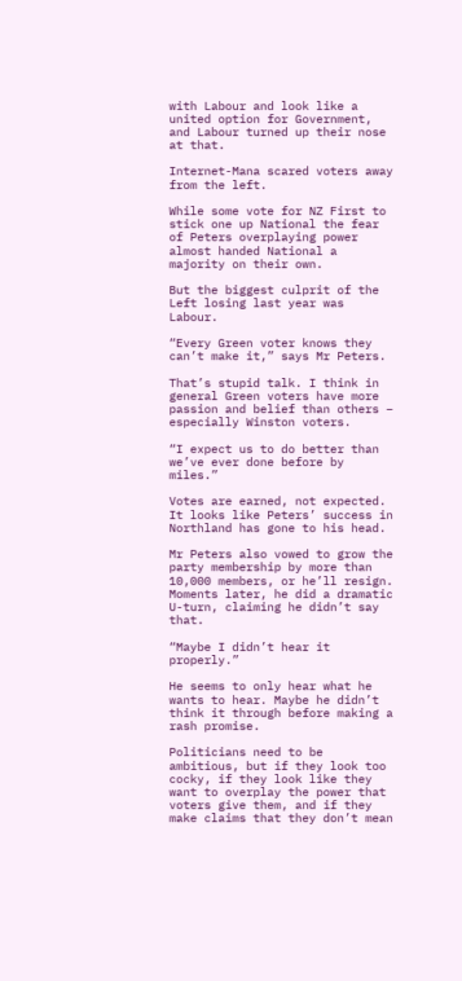with Labour and look like a united option for Government, and Labour turned up their nose at that.

Internet-Mana scared voters away from the left.

While some vote for NZ First to stick one up National the fear of Peters overplaying power almost handed National a majority on their own.

But the biggest culprit of the Left losing last year was Labour.

“Every Green voter knows they can’t make it,” says Mr Peters.

That’s stupid talk. I think in general Green voters have more passion and belief than others – especially Winston voters.

“I expect us to do better than we’ve ever done before by miles.”

Votes are earned, not expected. It looks like Peters’ success in Northland has gone to his head.

Mr Peters also vowed to grow the party membership by more than 10,000 members, or he’ll resign. Moments later, he did a dramatic U-turn, claiming he didn’t say that.

“Maybe I didn’t hear it properly.”

He seems to only hear what he wants to hear. Maybe he didn’t think it through before making a rash promise.

Politicians need to be ambitious, but if they look too cocky, if they look like they want to overplay the power that voters give them, and if they make claims that they don’t mean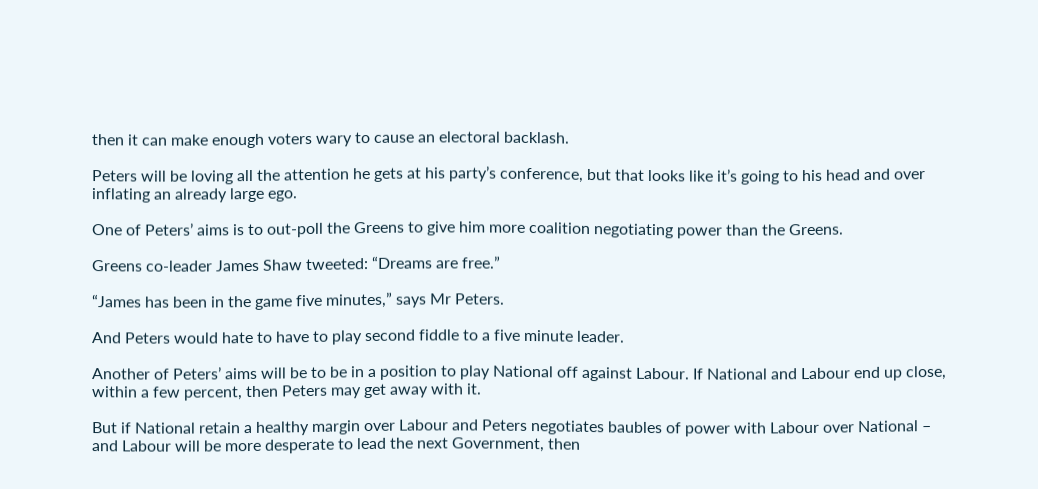then it can make enough voters wary to cause an electoral backlash.

Peters will be loving all the attention he gets at his party’s conference, but that looks like it’s going to his head and over inflating an already large ego.

One of Peters’ aims is to out-poll the Greens to give him more coalition negotiating power than the Greens.

Greens co-leader James Shaw tweeted: “Dreams are free.”

“James has been in the game five minutes,” says Mr Peters.

And Peters would hate to have to play second fiddle to a five minute leader.

Another of Peters’ aims will be to be in a position to play National off against Labour. If National and Labour end up close, within a few percent, then Peters may get away with it.

But if National retain a healthy margin over Labour and Peters negotiates baubles of power with Labour over National – and Labour will be more desperate to lead the next Government, then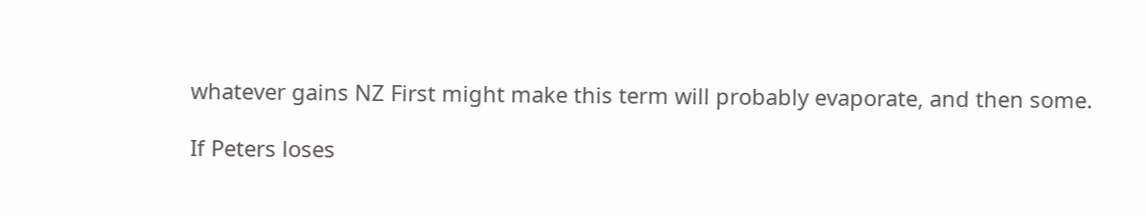whatever gains NZ First might make this term will probably evaporate, and then some.

If Peters loses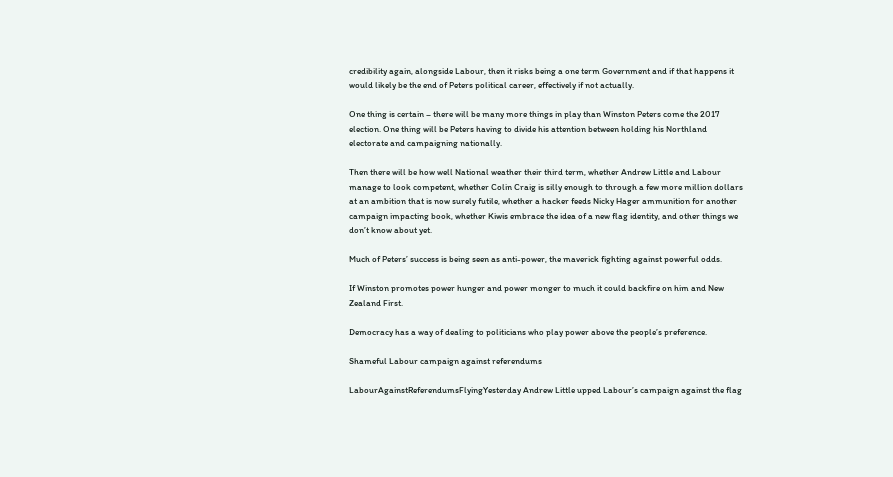credibility again, alongside Labour, then it risks being a one term Government and if that happens it would likely be the end of Peters political career, effectively if not actually.

One thing is certain – there will be many more things in play than Winston Peters come the 2017 election. One thing will be Peters having to divide his attention between holding his Northland electorate and campaigning nationally.

Then there will be how well National weather their third term, whether Andrew Little and Labour manage to look competent, whether Colin Craig is silly enough to through a few more million dollars at an ambition that is now surely futile, whether a hacker feeds Nicky Hager ammunition for another campaign impacting book, whether Kiwis embrace the idea of a new flag identity, and other things we don’t know about yet.

Much of Peters’ success is being seen as anti-power, the maverick fighting against powerful odds.

If Winston promotes power hunger and power monger to much it could backfire on him and New Zealand First.

Democracy has a way of dealing to politicians who play power above the people’s preference.

Shameful Labour campaign against referendums

LabourAgainstReferendumsFlyingYesterday Andrew Little upped Labour’s campaign against the flag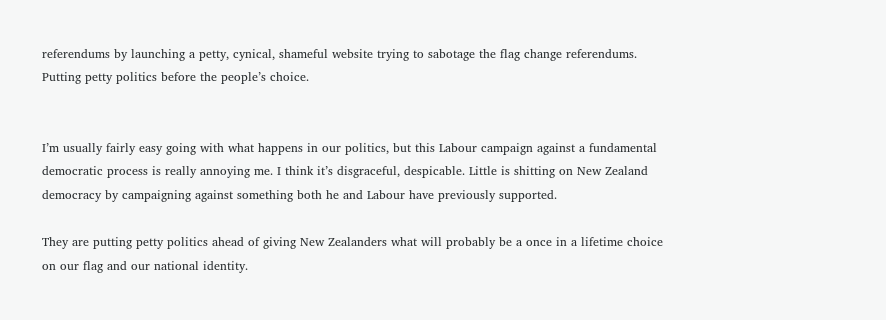referendums by launching a petty, cynical, shameful website trying to sabotage the flag change referendums. Putting petty politics before the people’s choice.


I’m usually fairly easy going with what happens in our politics, but this Labour campaign against a fundamental democratic process is really annoying me. I think it’s disgraceful, despicable. Little is shitting on New Zealand democracy by campaigning against something both he and Labour have previously supported.

They are putting petty politics ahead of giving New Zealanders what will probably be a once in a lifetime choice on our flag and our national identity.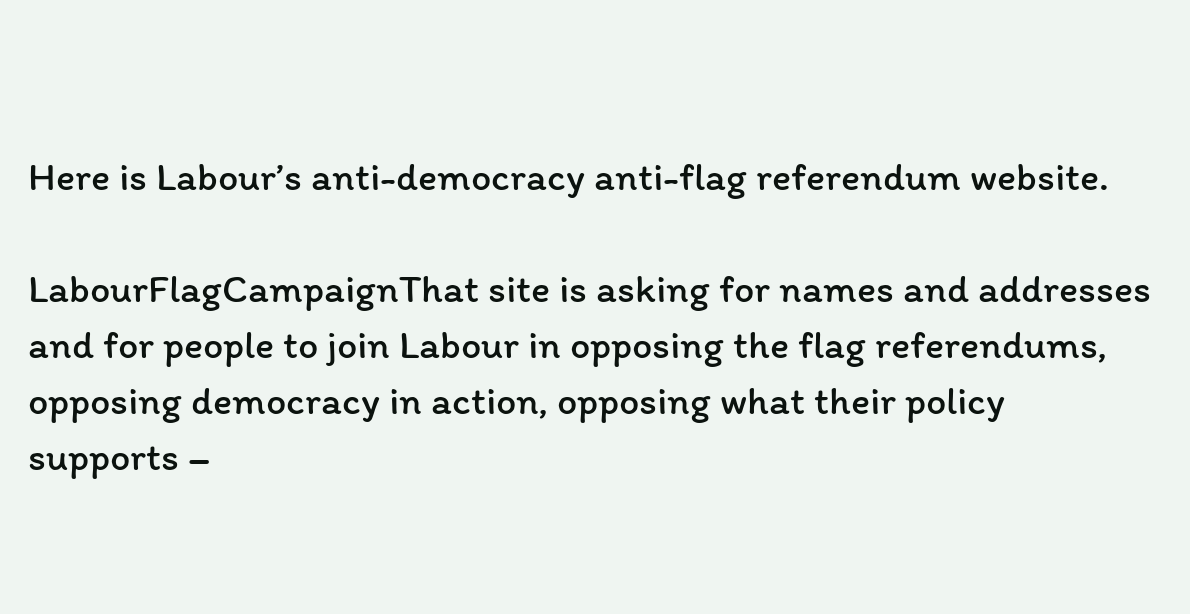Here is Labour’s anti-democracy anti-flag referendum website.

LabourFlagCampaignThat site is asking for names and addresses and for people to join Labour in opposing the flag referendums, opposing democracy in action, opposing what their policy supports –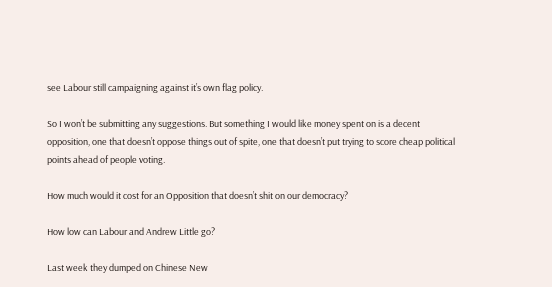see Labour still campaigning against it’s own flag policy.

So I won’t be submitting any suggestions. But something I would like money spent on is a decent opposition, one that doesn’t oppose things out of spite, one that doesn’t put trying to score cheap political points ahead of people voting.

How much would it cost for an Opposition that doesn’t shit on our democracy?

How low can Labour and Andrew Little go?

Last week they dumped on Chinese New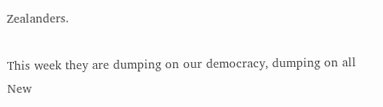Zealanders.

This week they are dumping on our democracy, dumping on all New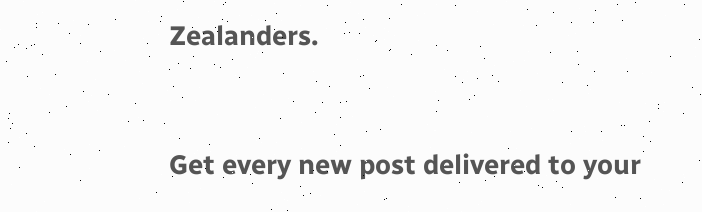Zealanders.



Get every new post delivered to your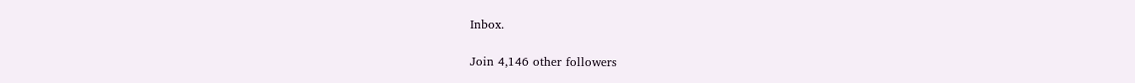Inbox.

Join 4,146 other followers